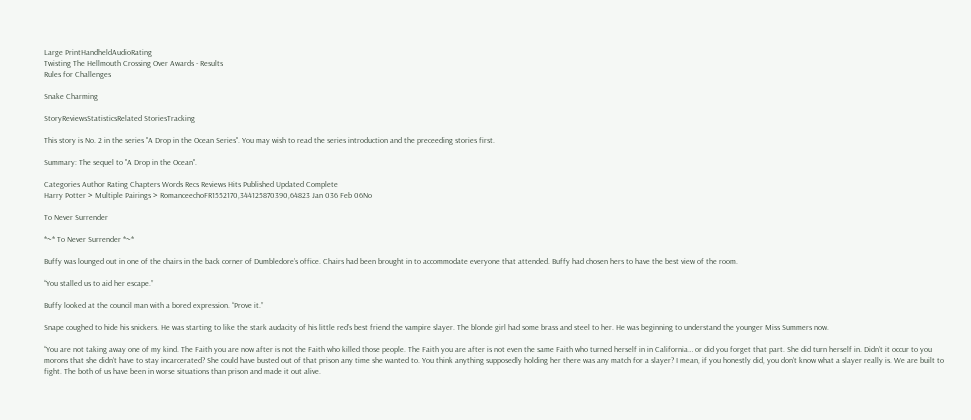Large PrintHandheldAudioRating
Twisting The Hellmouth Crossing Over Awards - Results
Rules for Challenges

Snake Charming

StoryReviewsStatisticsRelated StoriesTracking

This story is No. 2 in the series "A Drop in the Ocean Series". You may wish to read the series introduction and the preceeding stories first.

Summary: The sequel to "A Drop in the Ocean".

Categories Author Rating Chapters Words Recs Reviews Hits Published Updated Complete
Harry Potter > Multiple Pairings > RomanceechoFR1552170,344125870390,64823 Jan 036 Feb 06No

To Never Surrender

*~* To Never Surrender *~*

Buffy was lounged out in one of the chairs in the back corner of Dumbledore’s office. Chairs had been brought in to accommodate everyone that attended. Buffy had chosen hers to have the best view of the room.

“You stalled us to aid her escape.”

Buffy looked at the council man with a bored expression. “Prove it.”

Snape coughed to hide his snickers. He was starting to like the stark audacity of his little red’s best friend the vampire slayer. The blonde girl had some brass and steel to her. He was beginning to understand the younger Miss Summers now.

“You are not taking away one of my kind. The Faith you are now after is not the Faith who killed those people. The Faith you are after is not even the same Faith who turned herself in in California… or did you forget that part. She did turn herself in. Didn’t it occur to you morons that she didn’t have to stay incarcerated? She could have busted out of that prison any time she wanted to. You think anything supposedly holding her there was any match for a slayer? I mean, if you honestly did, you don’t know what a slayer really is. We are built to fight. The both of us have been in worse situations than prison and made it out alive.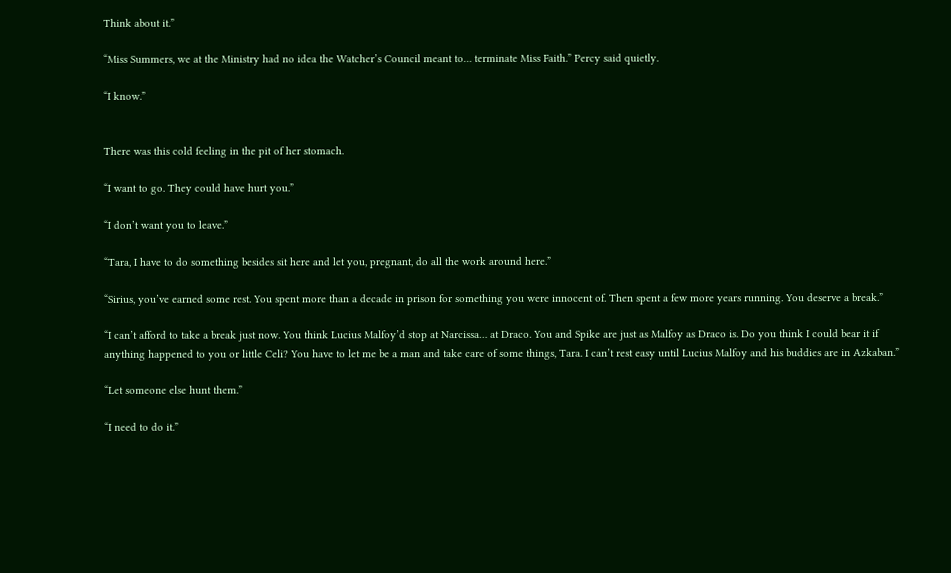Think about it.”

“Miss Summers, we at the Ministry had no idea the Watcher’s Council meant to… terminate Miss Faith.” Percy said quietly.

“I know.”


There was this cold feeling in the pit of her stomach.

“I want to go. They could have hurt you.”

“I don’t want you to leave.”

“Tara, I have to do something besides sit here and let you, pregnant, do all the work around here.”

“Sirius, you’ve earned some rest. You spent more than a decade in prison for something you were innocent of. Then spent a few more years running. You deserve a break.”

“I can’t afford to take a break just now. You think Lucius Malfoy’d stop at Narcissa… at Draco. You and Spike are just as Malfoy as Draco is. Do you think I could bear it if anything happened to you or little Celi? You have to let me be a man and take care of some things, Tara. I can’t rest easy until Lucius Malfoy and his buddies are in Azkaban.”

“Let someone else hunt them.”

“I need to do it.”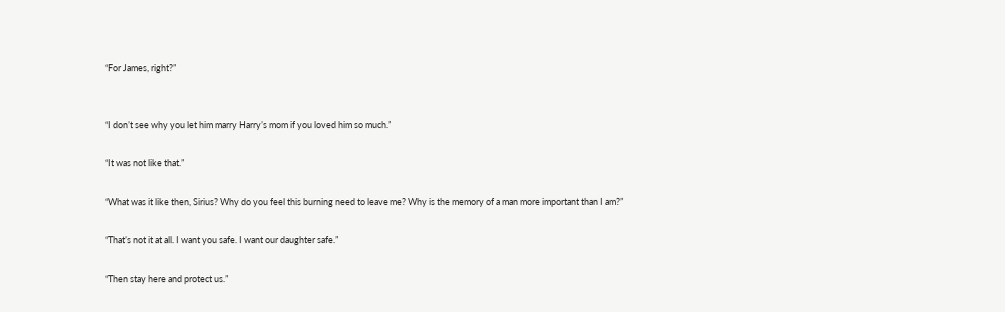“For James, right?”


“I don’t see why you let him marry Harry’s mom if you loved him so much.”

“It was not like that.”

“What was it like then, Sirius? Why do you feel this burning need to leave me? Why is the memory of a man more important than I am?”

“That’s not it at all. I want you safe. I want our daughter safe.”

“Then stay here and protect us.”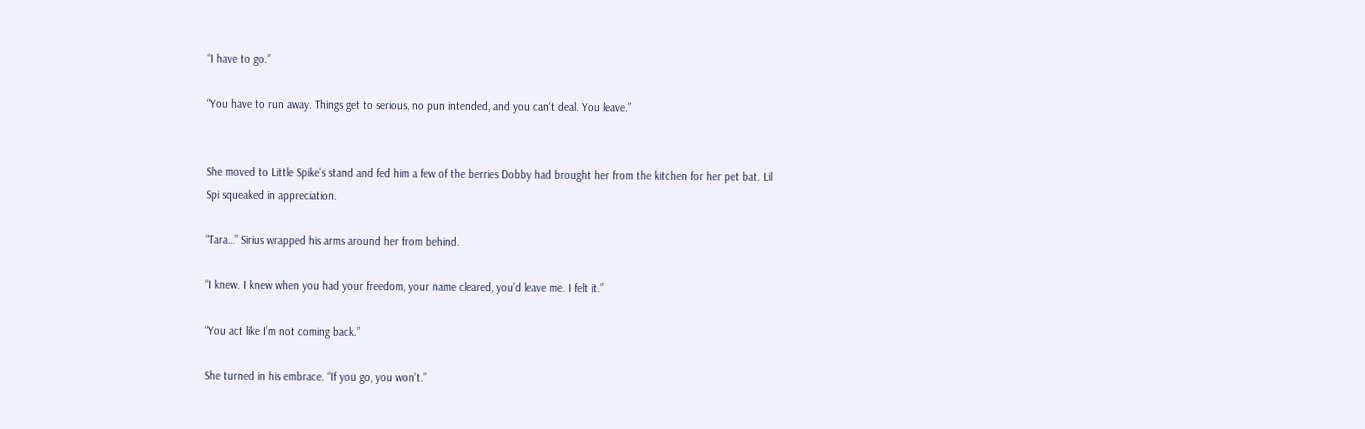“I have to go.”

“You have to run away. Things get to serious, no pun intended, and you can‘t deal. You leave.”


She moved to Little Spike’s stand and fed him a few of the berries Dobby had brought her from the kitchen for her pet bat. Lil Spi squeaked in appreciation.

“Tara…” Sirius wrapped his arms around her from behind.

“I knew. I knew when you had your freedom, your name cleared, you’d leave me. I felt it.”

“You act like I’m not coming back.”

She turned in his embrace. “If you go, you won’t.”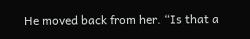He moved back from her. “Is that a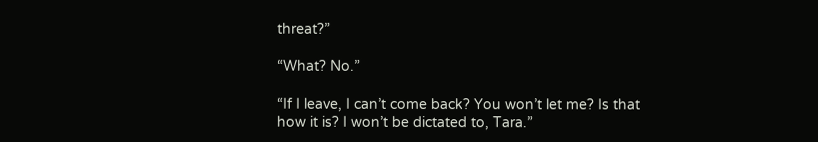threat?”

“What? No.”

“If I leave, I can’t come back? You won’t let me? Is that how it is? I won’t be dictated to, Tara.”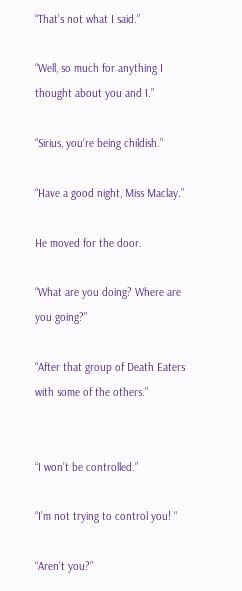“That’s not what I said.”

“Well, so much for anything I thought about you and I.”

“Sirius, you‘re being childish.”

“Have a good night, Miss Maclay.”

He moved for the door.

“What are you doing? Where are you going?”

“After that group of Death Eaters with some of the others.”


“I won’t be controlled.”

“I’m not trying to control you! “

“Aren’t you?”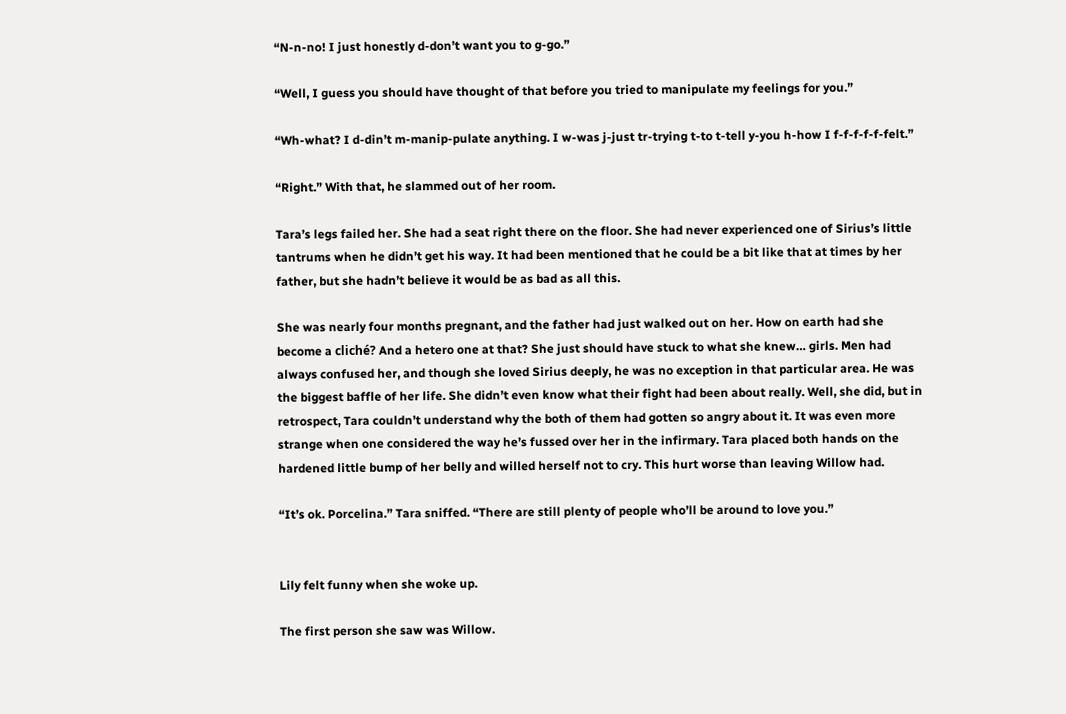“N-n-no! I just honestly d-don’t want you to g-go.”

“Well, I guess you should have thought of that before you tried to manipulate my feelings for you.”

“Wh-what? I d-din’t m-manip-pulate anything. I w-was j-just tr-trying t-to t-tell y-you h-how I f-f-f-f-f-felt.”

“Right.” With that, he slammed out of her room.

Tara’s legs failed her. She had a seat right there on the floor. She had never experienced one of Sirius’s little tantrums when he didn’t get his way. It had been mentioned that he could be a bit like that at times by her father, but she hadn’t believe it would be as bad as all this.

She was nearly four months pregnant, and the father had just walked out on her. How on earth had she become a cliché? And a hetero one at that? She just should have stuck to what she knew… girls. Men had always confused her, and though she loved Sirius deeply, he was no exception in that particular area. He was the biggest baffle of her life. She didn’t even know what their fight had been about really. Well, she did, but in retrospect, Tara couldn’t understand why the both of them had gotten so angry about it. It was even more strange when one considered the way he’s fussed over her in the infirmary. Tara placed both hands on the hardened little bump of her belly and willed herself not to cry. This hurt worse than leaving Willow had.

“It’s ok. Porcelina.” Tara sniffed. “There are still plenty of people who’ll be around to love you.”


Lily felt funny when she woke up.

The first person she saw was Willow.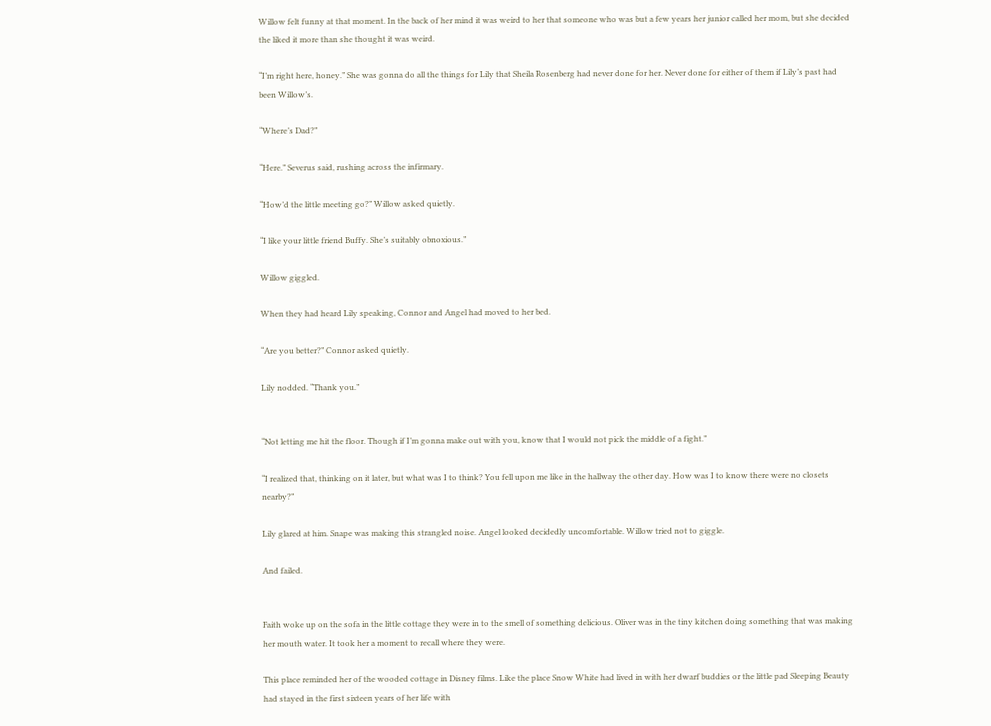Willow felt funny at that moment. In the back of her mind it was weird to her that someone who was but a few years her junior called her mom, but she decided the liked it more than she thought it was weird.

“I’m right here, honey.” She was gonna do all the things for Lily that Sheila Rosenberg had never done for her. Never done for either of them if Lily’s past had been Willow’s.

“Where’s Dad?”

“Here.” Severus said, rushing across the infirmary.

“How’d the little meeting go?” Willow asked quietly.

“I like your little friend Buffy. She’s suitably obnoxious.”

Willow giggled.

When they had heard Lily speaking, Connor and Angel had moved to her bed.

“Are you better?” Connor asked quietly.

Lily nodded. “Thank you.”


“Not letting me hit the floor. Though if I’m gonna make out with you, know that I would not pick the middle of a fight.”

“I realized that, thinking on it later, but what was I to think? You fell upon me like in the hallway the other day. How was I to know there were no closets nearby?”

Lily glared at him. Snape was making this strangled noise. Angel looked decidedly uncomfortable. Willow tried not to giggle.

And failed.


Faith woke up on the sofa in the little cottage they were in to the smell of something delicious. Oliver was in the tiny kitchen doing something that was making her mouth water. It took her a moment to recall where they were.

This place reminded her of the wooded cottage in Disney films. Like the place Snow White had lived in with her dwarf buddies or the little pad Sleeping Beauty had stayed in the first sixteen years of her life with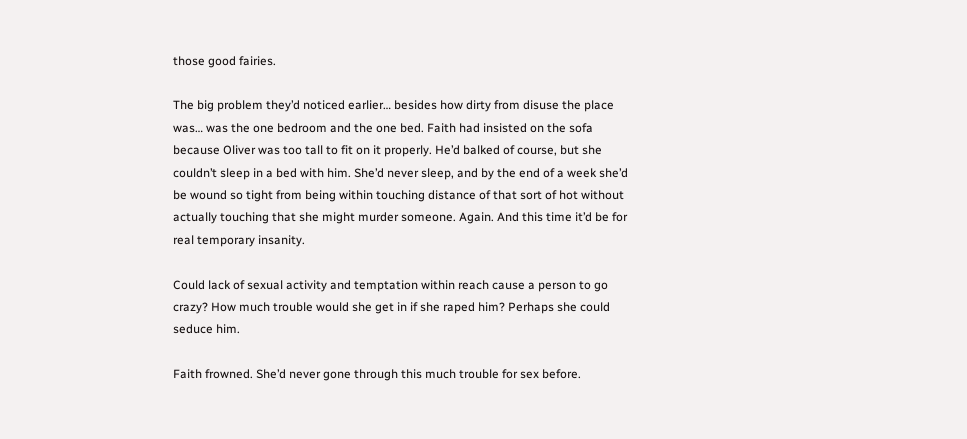those good fairies.

The big problem they’d noticed earlier… besides how dirty from disuse the place was… was the one bedroom and the one bed. Faith had insisted on the sofa because Oliver was too tall to fit on it properly. He’d balked of course, but she couldn’t sleep in a bed with him. She’d never sleep, and by the end of a week she’d be wound so tight from being within touching distance of that sort of hot without actually touching that she might murder someone. Again. And this time it’d be for real temporary insanity.

Could lack of sexual activity and temptation within reach cause a person to go crazy? How much trouble would she get in if she raped him? Perhaps she could seduce him.

Faith frowned. She’d never gone through this much trouble for sex before.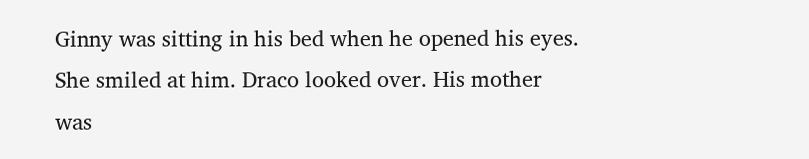Ginny was sitting in his bed when he opened his eyes. She smiled at him. Draco looked over. His mother was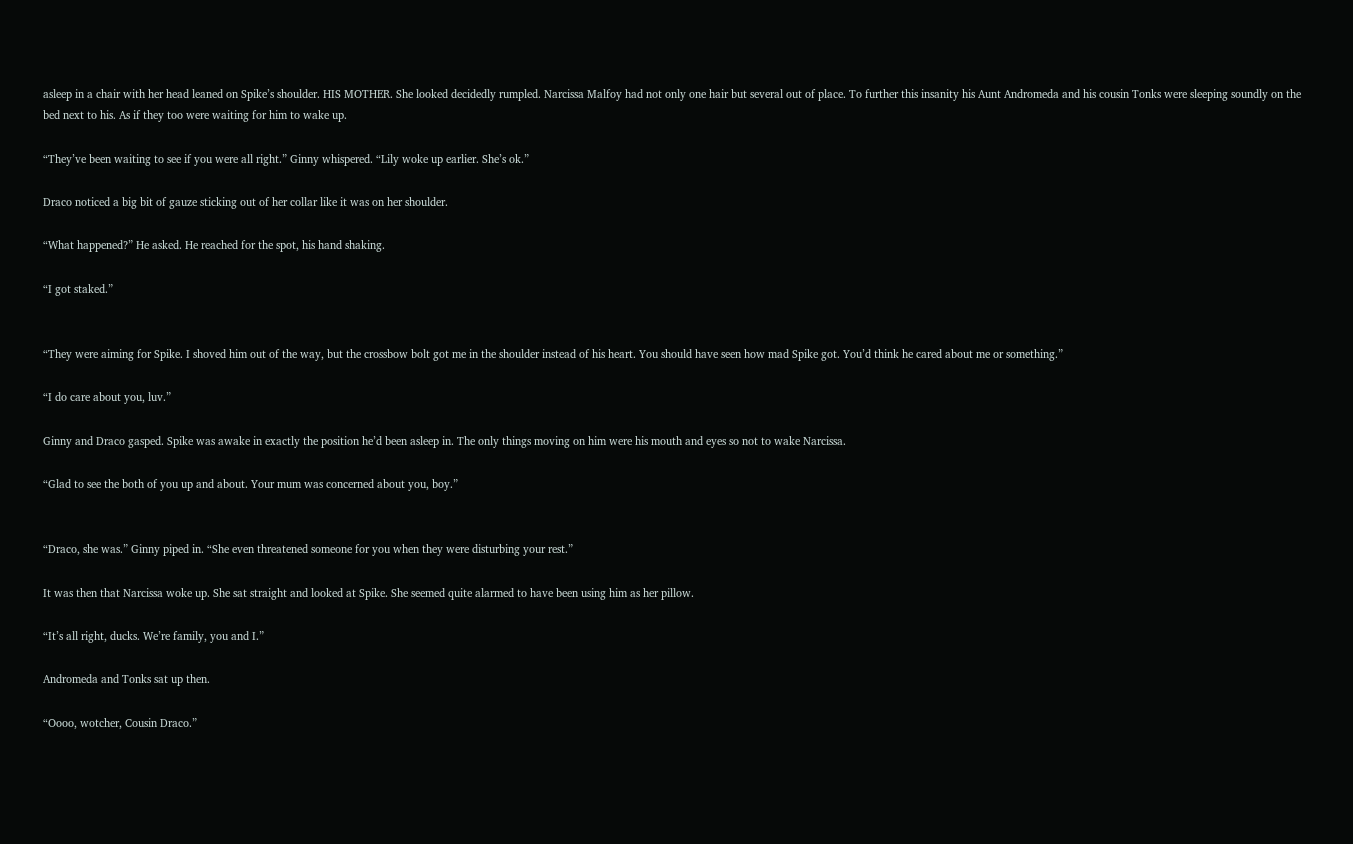asleep in a chair with her head leaned on Spike’s shoulder. HIS MOTHER. She looked decidedly rumpled. Narcissa Malfoy had not only one hair but several out of place. To further this insanity his Aunt Andromeda and his cousin Tonks were sleeping soundly on the bed next to his. As if they too were waiting for him to wake up.

“They’ve been waiting to see if you were all right.” Ginny whispered. “Lily woke up earlier. She’s ok.”

Draco noticed a big bit of gauze sticking out of her collar like it was on her shoulder.

“What happened?” He asked. He reached for the spot, his hand shaking.

“I got staked.”


“They were aiming for Spike. I shoved him out of the way, but the crossbow bolt got me in the shoulder instead of his heart. You should have seen how mad Spike got. You’d think he cared about me or something.”

“I do care about you, luv.”

Ginny and Draco gasped. Spike was awake in exactly the position he’d been asleep in. The only things moving on him were his mouth and eyes so not to wake Narcissa.

“Glad to see the both of you up and about. Your mum was concerned about you, boy.”


“Draco, she was.” Ginny piped in. “She even threatened someone for you when they were disturbing your rest.”

It was then that Narcissa woke up. She sat straight and looked at Spike. She seemed quite alarmed to have been using him as her pillow.

“It’s all right, ducks. We’re family, you and I.”

Andromeda and Tonks sat up then.

“Oooo, wotcher, Cousin Draco.”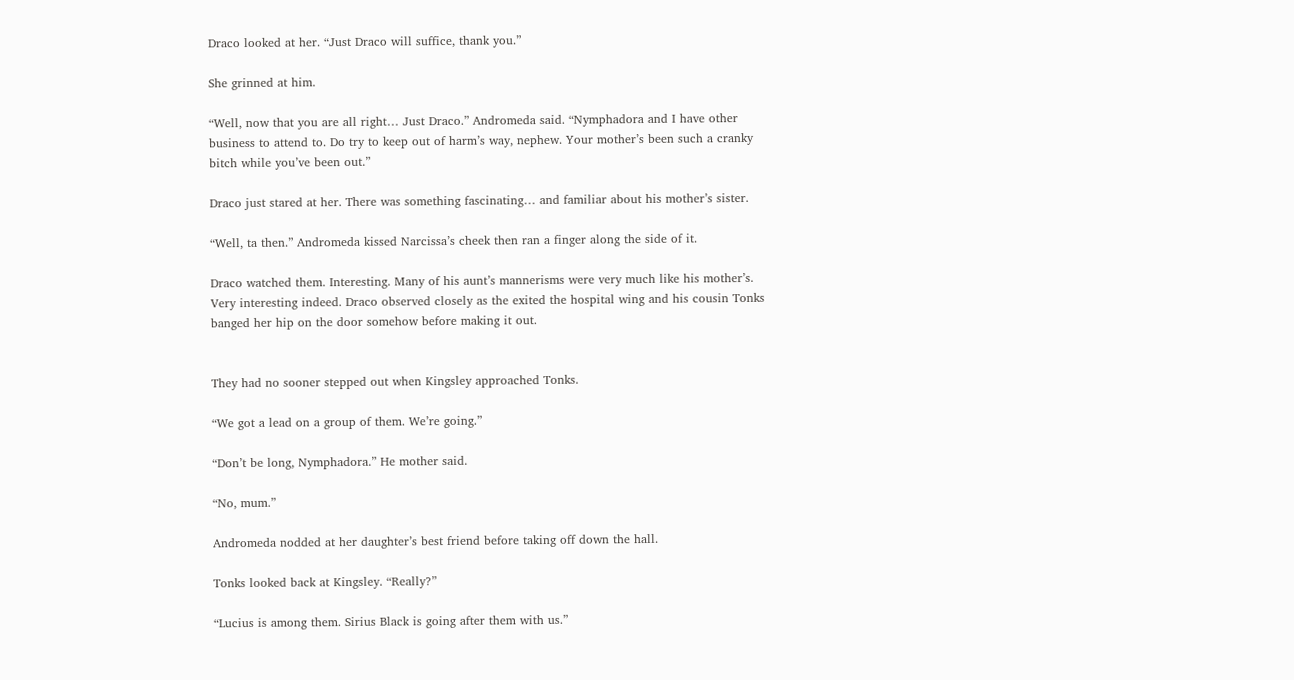Draco looked at her. “Just Draco will suffice, thank you.”

She grinned at him.

“Well, now that you are all right… Just Draco.” Andromeda said. “Nymphadora and I have other business to attend to. Do try to keep out of harm’s way, nephew. Your mother’s been such a cranky bitch while you’ve been out.”

Draco just stared at her. There was something fascinating… and familiar about his mother’s sister.

“Well, ta then.” Andromeda kissed Narcissa’s cheek then ran a finger along the side of it.

Draco watched them. Interesting. Many of his aunt’s mannerisms were very much like his mother’s. Very interesting indeed. Draco observed closely as the exited the hospital wing and his cousin Tonks banged her hip on the door somehow before making it out.


They had no sooner stepped out when Kingsley approached Tonks.

“We got a lead on a group of them. We’re going.”

“Don’t be long, Nymphadora.” He mother said.

“No, mum.”

Andromeda nodded at her daughter’s best friend before taking off down the hall.

Tonks looked back at Kingsley. “Really?”

“Lucius is among them. Sirius Black is going after them with us.”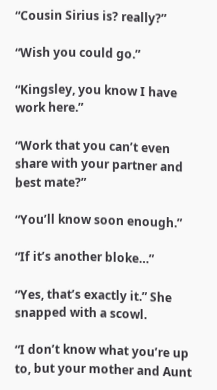“Cousin Sirius is? really?”

“Wish you could go.”

“Kingsley, you know I have work here.”

“Work that you can’t even share with your partner and best mate?”

“You’ll know soon enough.”

“If it’s another bloke…”

“Yes, that’s exactly it.” She snapped with a scowl.

“I don’t know what you’re up to, but your mother and Aunt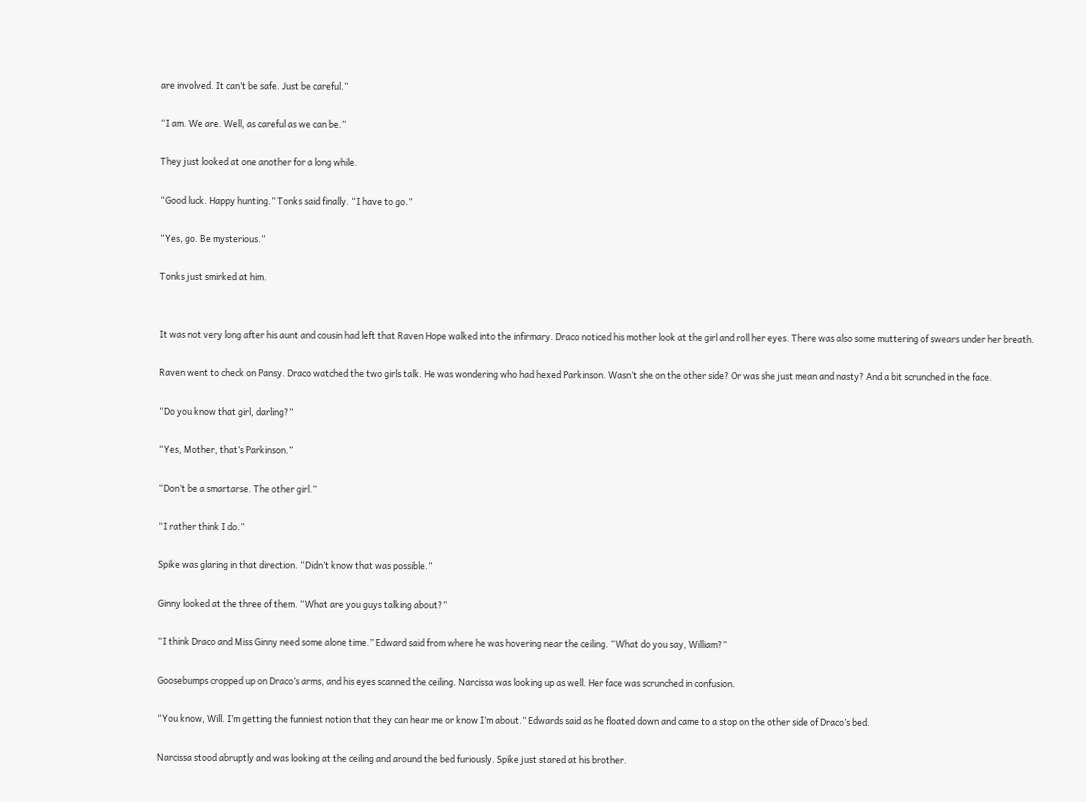are involved. It can’t be safe. Just be careful.”

“I am. We are. Well, as careful as we can be.”

They just looked at one another for a long while.

“Good luck. Happy hunting.” Tonks said finally. “I have to go.”

“Yes, go. Be mysterious.”

Tonks just smirked at him.


It was not very long after his aunt and cousin had left that Raven Hope walked into the infirmary. Draco noticed his mother look at the girl and roll her eyes. There was also some muttering of swears under her breath.

Raven went to check on Pansy. Draco watched the two girls talk. He was wondering who had hexed Parkinson. Wasn’t she on the other side? Or was she just mean and nasty? And a bit scrunched in the face.

“Do you know that girl, darling?”

“Yes, Mother, that’s Parkinson.”

“Don’t be a smartarse. The other girl.”

“I rather think I do.”

Spike was glaring in that direction. “Didn’t know that was possible.”

Ginny looked at the three of them. “What are you guys talking about?”

“I think Draco and Miss Ginny need some alone time.” Edward said from where he was hovering near the ceiling. “What do you say, William?”

Goosebumps cropped up on Draco’s arms, and his eyes scanned the ceiling. Narcissa was looking up as well. Her face was scrunched in confusion.

“You know, Will. I’m getting the funniest notion that they can hear me or know I’m about.” Edwards said as he floated down and came to a stop on the other side of Draco’s bed.

Narcissa stood abruptly and was looking at the ceiling and around the bed furiously. Spike just stared at his brother.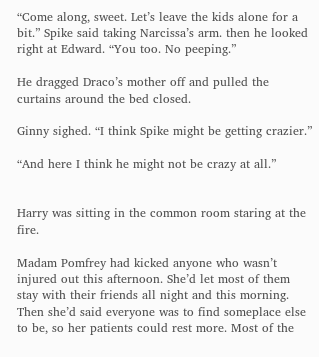“Come along, sweet. Let’s leave the kids alone for a bit.” Spike said taking Narcissa’s arm. then he looked right at Edward. “You too. No peeping.”

He dragged Draco’s mother off and pulled the curtains around the bed closed.

Ginny sighed. “I think Spike might be getting crazier.”

“And here I think he might not be crazy at all.”


Harry was sitting in the common room staring at the fire.

Madam Pomfrey had kicked anyone who wasn’t injured out this afternoon. She’d let most of them stay with their friends all night and this morning. Then she’d said everyone was to find someplace else to be, so her patients could rest more. Most of the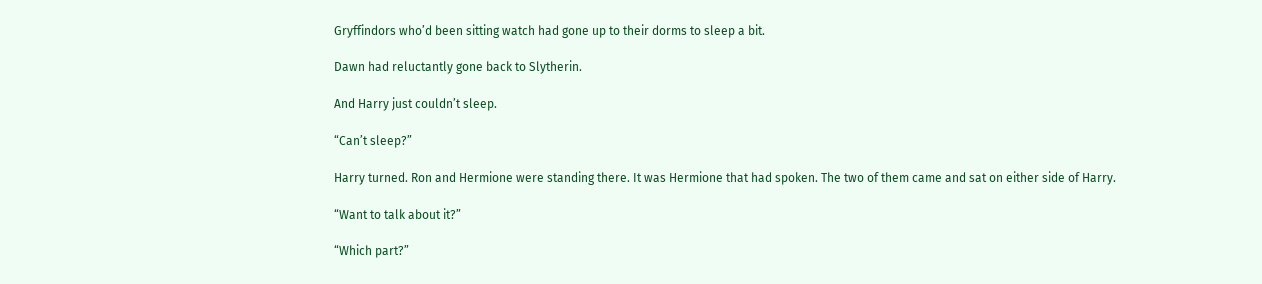Gryffindors who’d been sitting watch had gone up to their dorms to sleep a bit.

Dawn had reluctantly gone back to Slytherin.

And Harry just couldn’t sleep.

“Can’t sleep?”

Harry turned. Ron and Hermione were standing there. It was Hermione that had spoken. The two of them came and sat on either side of Harry.

“Want to talk about it?”

“Which part?”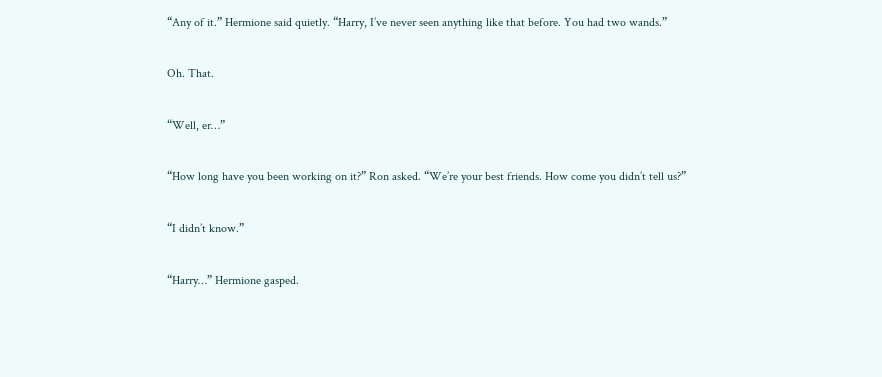“Any of it.” Hermione said quietly. “Harry, I’ve never seen anything like that before. You had two wands.”

Oh. That.

“Well, er…”

“How long have you been working on it?” Ron asked. “We’re your best friends. How come you didn’t tell us?”

“I didn’t know.”

“Harry…” Hermione gasped.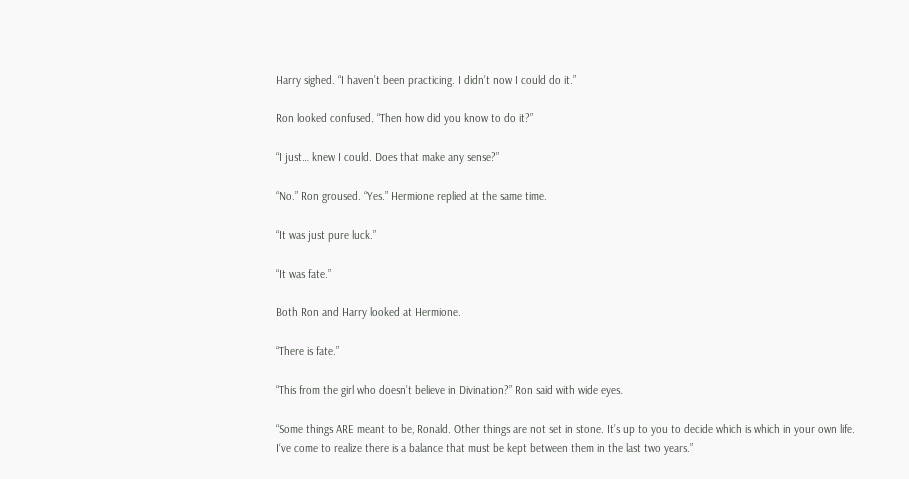Harry sighed. “I haven’t been practicing. I didn’t now I could do it.”

Ron looked confused. “Then how did you know to do it?”

“I just… knew I could. Does that make any sense?”

“No.” Ron groused. “Yes.” Hermione replied at the same time.

“It was just pure luck.”

“It was fate.”

Both Ron and Harry looked at Hermione.

“There is fate.”

“This from the girl who doesn’t believe in Divination?” Ron said with wide eyes.

“Some things ARE meant to be, Ronald. Other things are not set in stone. It’s up to you to decide which is which in your own life. I‘ve come to realize there is a balance that must be kept between them in the last two years.”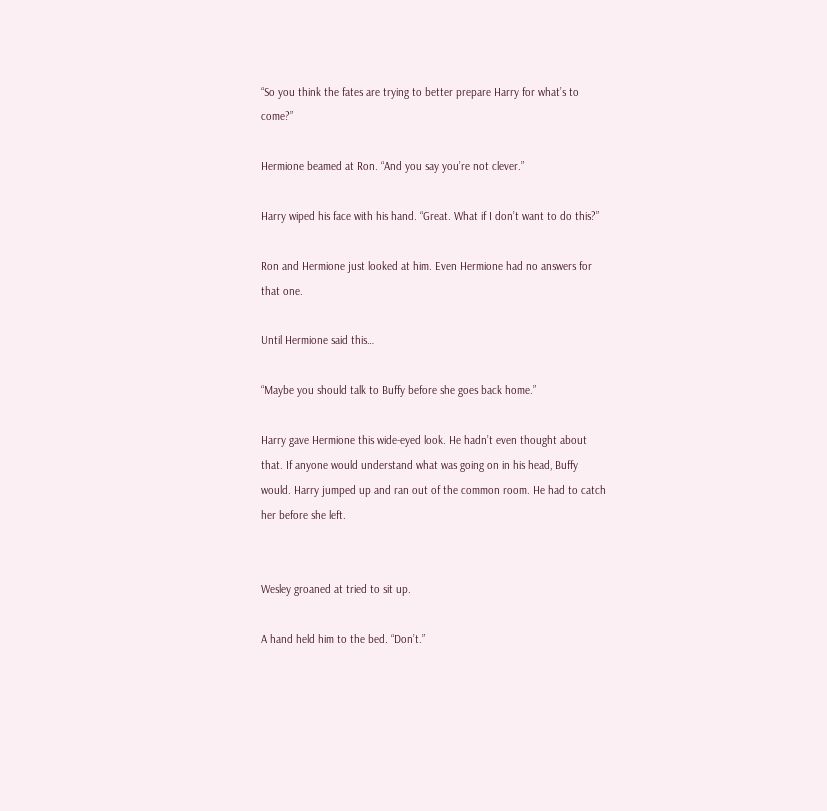“So you think the fates are trying to better prepare Harry for what’s to come?”

Hermione beamed at Ron. “And you say you’re not clever.”

Harry wiped his face with his hand. “Great. What if I don’t want to do this?”

Ron and Hermione just looked at him. Even Hermione had no answers for that one.

Until Hermione said this…

“Maybe you should talk to Buffy before she goes back home.”

Harry gave Hermione this wide-eyed look. He hadn’t even thought about that. If anyone would understand what was going on in his head, Buffy would. Harry jumped up and ran out of the common room. He had to catch her before she left.


Wesley groaned at tried to sit up.

A hand held him to the bed. “Don’t.”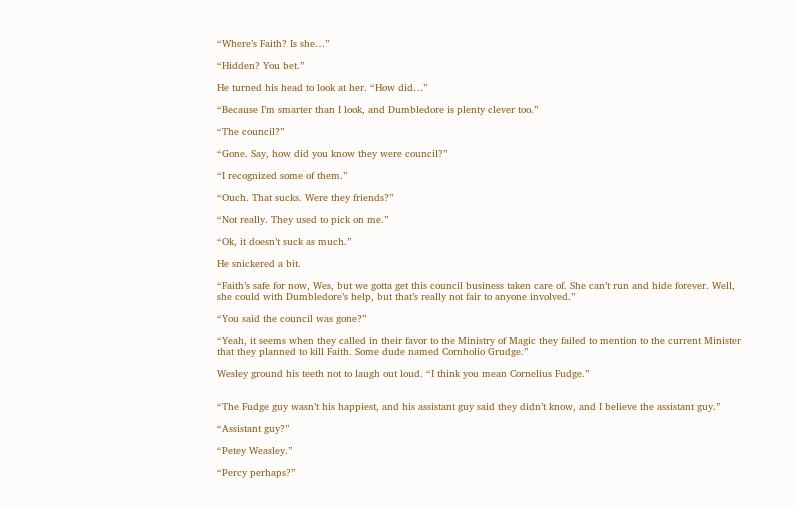“Where’s Faith? Is she…”

“Hidden? You bet.”

He turned his head to look at her. “How did…”

“Because I’m smarter than I look, and Dumbledore is plenty clever too.”

“The council?”

“Gone. Say, how did you know they were council?”

“I recognized some of them.”

“Ouch. That sucks. Were they friends?”

“Not really. They used to pick on me.”

“Ok, it doesn’t suck as much.”

He snickered a bit.

“Faith’s safe for now, Wes, but we gotta get this council business taken care of. She can’t run and hide forever. Well, she could with Dumbledore’s help, but that’s really not fair to anyone involved.”

“You said the council was gone?”

“Yeah, it seems when they called in their favor to the Ministry of Magic they failed to mention to the current Minister that they planned to kill Faith. Some dude named Cornholio Grudge.”

Wesley ground his teeth not to laugh out loud. “I think you mean Cornelius Fudge.”


“The Fudge guy wasn’t his happiest, and his assistant guy said they didn’t know, and I believe the assistant guy.”

“Assistant guy?”

“Petey Weasley.”

“Percy perhaps?”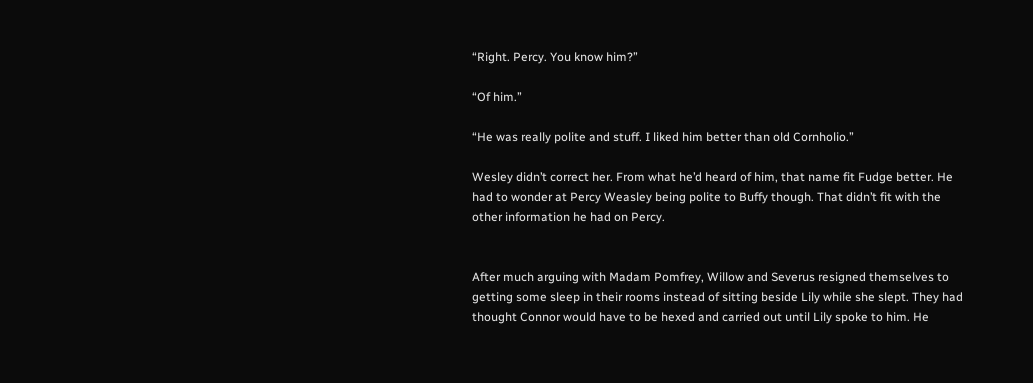“Right. Percy. You know him?”

“Of him.”

“He was really polite and stuff. I liked him better than old Cornholio.”

Wesley didn’t correct her. From what he’d heard of him, that name fit Fudge better. He had to wonder at Percy Weasley being polite to Buffy though. That didn’t fit with the other information he had on Percy.


After much arguing with Madam Pomfrey, Willow and Severus resigned themselves to getting some sleep in their rooms instead of sitting beside Lily while she slept. They had thought Connor would have to be hexed and carried out until Lily spoke to him. He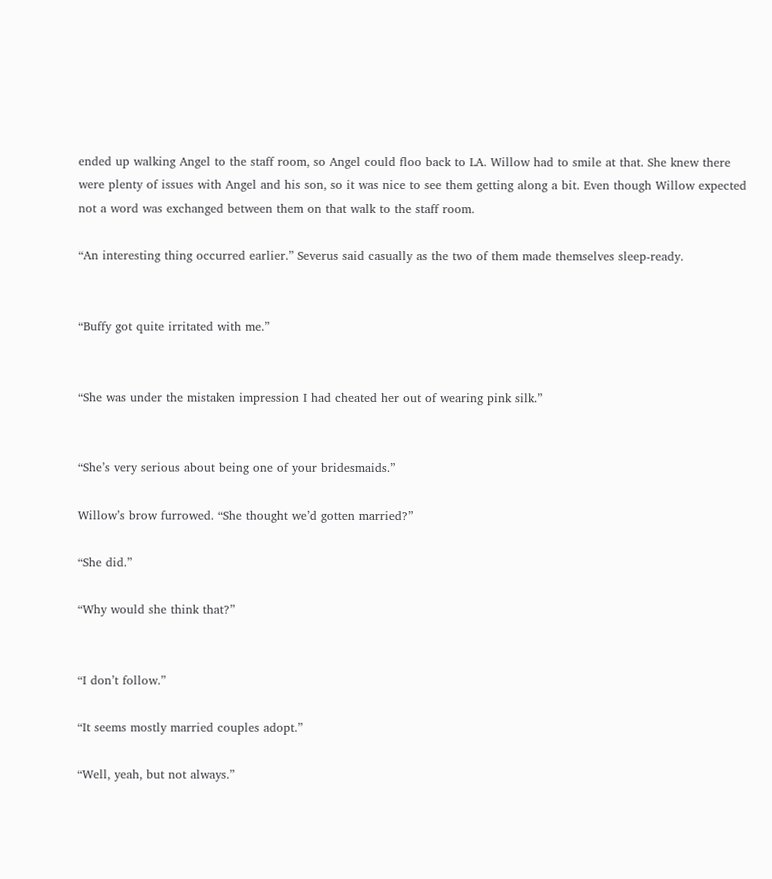ended up walking Angel to the staff room, so Angel could floo back to LA. Willow had to smile at that. She knew there were plenty of issues with Angel and his son, so it was nice to see them getting along a bit. Even though Willow expected not a word was exchanged between them on that walk to the staff room.

“An interesting thing occurred earlier.” Severus said casually as the two of them made themselves sleep-ready.


“Buffy got quite irritated with me.”


“She was under the mistaken impression I had cheated her out of wearing pink silk.”


“She’s very serious about being one of your bridesmaids.”

Willow’s brow furrowed. “She thought we’d gotten married?”

“She did.”

“Why would she think that?”


“I don’t follow.”

“It seems mostly married couples adopt.”

“Well, yeah, but not always.”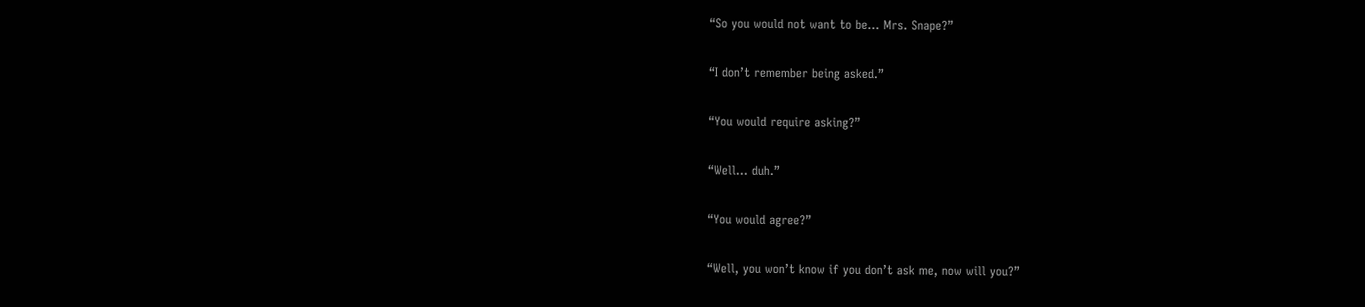“So you would not want to be… Mrs. Snape?”

“I don’t remember being asked.”

“You would require asking?”

“Well… duh.”

“You would agree?”

“Well, you won’t know if you don’t ask me, now will you?”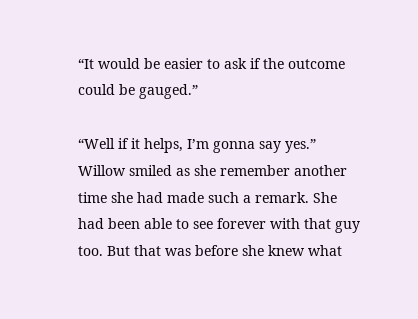“It would be easier to ask if the outcome could be gauged.”

“Well if it helps, I’m gonna say yes.” Willow smiled as she remember another time she had made such a remark. She had been able to see forever with that guy too. But that was before she knew what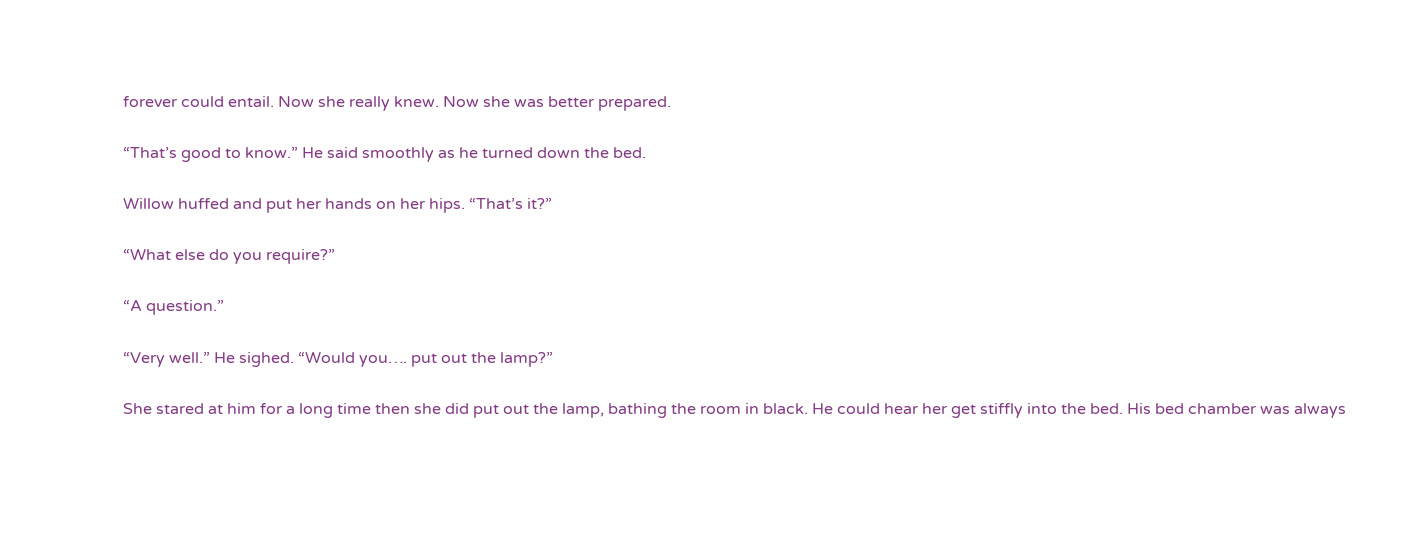forever could entail. Now she really knew. Now she was better prepared.

“That’s good to know.” He said smoothly as he turned down the bed.

Willow huffed and put her hands on her hips. “That’s it?”

“What else do you require?”

“A question.”

“Very well.” He sighed. “Would you…. put out the lamp?”

She stared at him for a long time then she did put out the lamp, bathing the room in black. He could hear her get stiffly into the bed. His bed chamber was always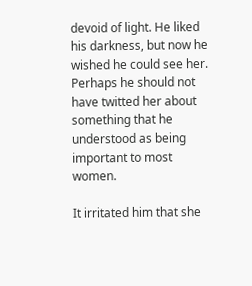devoid of light. He liked his darkness, but now he wished he could see her. Perhaps he should not have twitted her about something that he understood as being important to most women.

It irritated him that she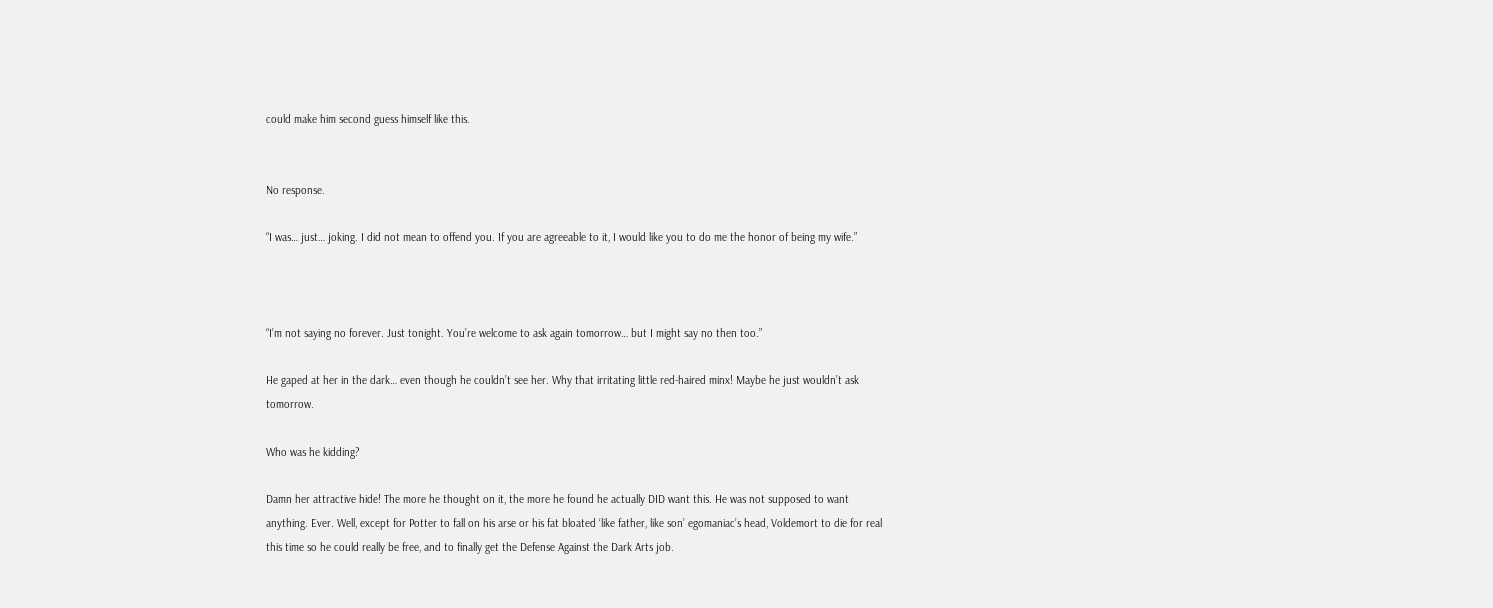could make him second guess himself like this.


No response.

“I was… just… joking. I did not mean to offend you. If you are agreeable to it, I would like you to do me the honor of being my wife.”



“I’m not saying no forever. Just tonight. You’re welcome to ask again tomorrow… but I might say no then too.”

He gaped at her in the dark… even though he couldn’t see her. Why that irritating little red-haired minx! Maybe he just wouldn’t ask tomorrow.

Who was he kidding?

Damn her attractive hide! The more he thought on it, the more he found he actually DID want this. He was not supposed to want anything. Ever. Well, except for Potter to fall on his arse or his fat bloated ‘like father, like son’ egomaniac’s head, Voldemort to die for real this time so he could really be free, and to finally get the Defense Against the Dark Arts job.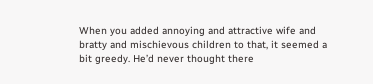When you added annoying and attractive wife and bratty and mischievous children to that, it seemed a bit greedy. He’d never thought there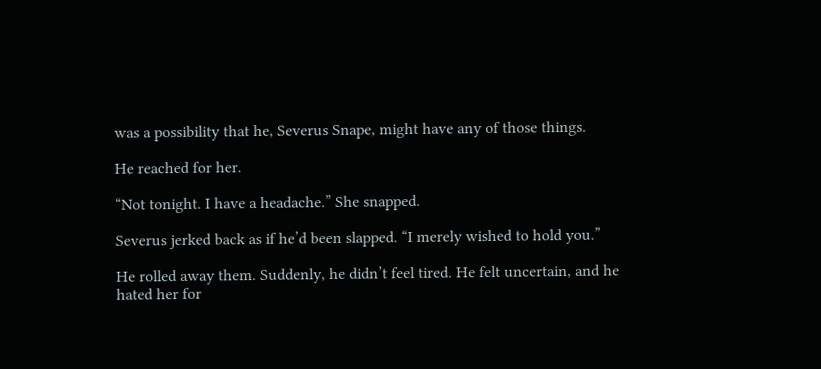was a possibility that he, Severus Snape, might have any of those things.

He reached for her.

“Not tonight. I have a headache.” She snapped.

Severus jerked back as if he’d been slapped. “I merely wished to hold you.”

He rolled away them. Suddenly, he didn’t feel tired. He felt uncertain, and he hated her for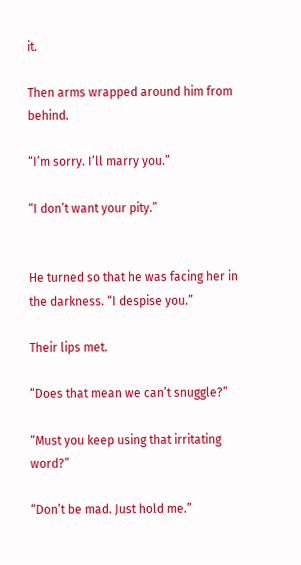it.

Then arms wrapped around him from behind.

“I’m sorry. I’ll marry you.”

“I don’t want your pity.”


He turned so that he was facing her in the darkness. “I despise you.”

Their lips met.

“Does that mean we can’t snuggle?”

“Must you keep using that irritating word?”

“Don’t be mad. Just hold me.”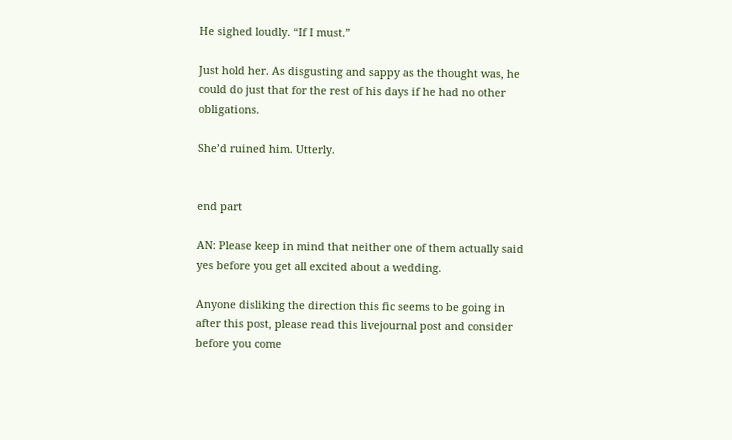He sighed loudly. “If I must.”

Just hold her. As disgusting and sappy as the thought was, he could do just that for the rest of his days if he had no other obligations.

She’d ruined him. Utterly.


end part

AN: Please keep in mind that neither one of them actually said yes before you get all excited about a wedding.

Anyone disliking the direction this fic seems to be going in after this post, please read this livejournal post and consider before you come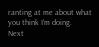ranting at me about what you think I'm doing.
Next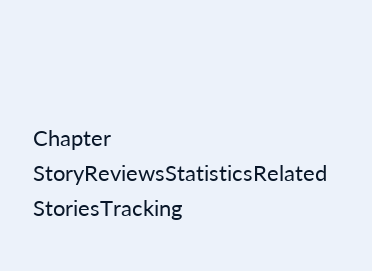Chapter
StoryReviewsStatisticsRelated StoriesTracking